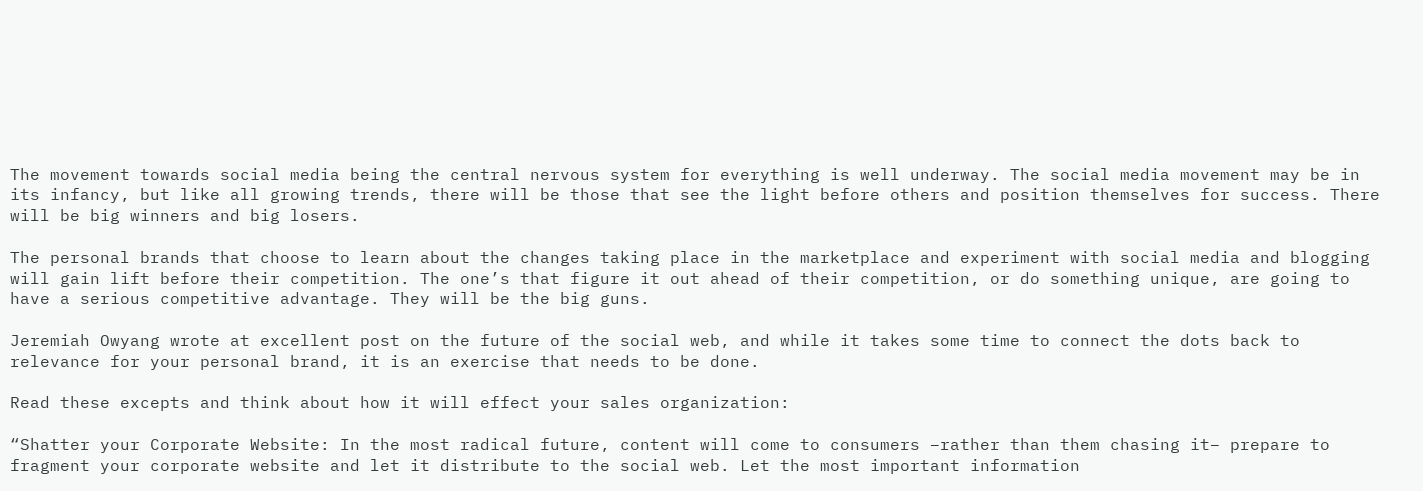The movement towards social media being the central nervous system for everything is well underway. The social media movement may be in its infancy, but like all growing trends, there will be those that see the light before others and position themselves for success. There will be big winners and big losers.

The personal brands that choose to learn about the changes taking place in the marketplace and experiment with social media and blogging will gain lift before their competition. The one’s that figure it out ahead of their competition, or do something unique, are going to have a serious competitive advantage. They will be the big guns.

Jeremiah Owyang wrote at excellent post on the future of the social web, and while it takes some time to connect the dots back to relevance for your personal brand, it is an exercise that needs to be done.

Read these excepts and think about how it will effect your sales organization:

“Shatter your Corporate Website: In the most radical future, content will come to consumers –rather than them chasing it– prepare to fragment your corporate website and let it distribute to the social web. Let the most important information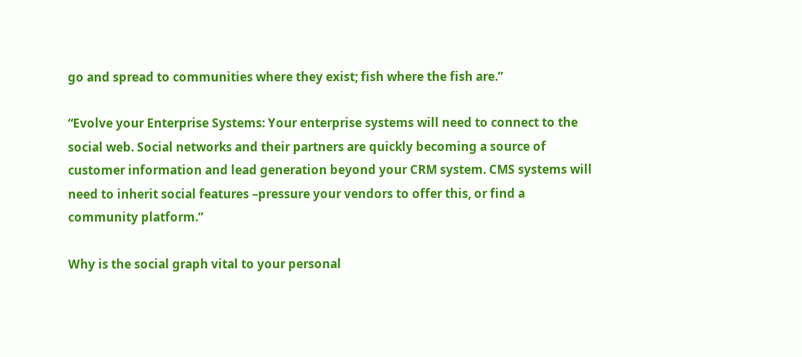go and spread to communities where they exist; fish where the fish are.”

“Evolve your Enterprise Systems: Your enterprise systems will need to connect to the social web. Social networks and their partners are quickly becoming a source of customer information and lead generation beyond your CRM system. CMS systems will need to inherit social features –pressure your vendors to offer this, or find a community platform.”

Why is the social graph vital to your personal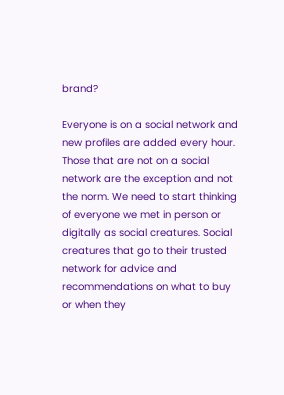brand?

Everyone is on a social network and new profiles are added every hour. Those that are not on a social network are the exception and not the norm. We need to start thinking of everyone we met in person or digitally as social creatures. Social creatures that go to their trusted network for advice and recommendations on what to buy or when they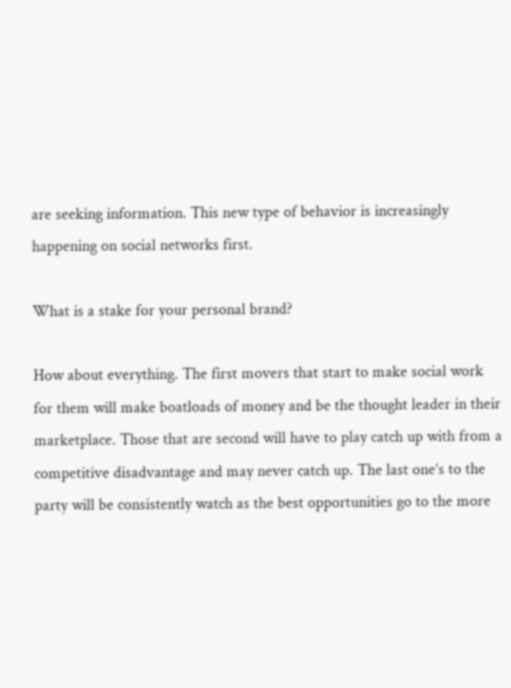are seeking information. This new type of behavior is increasingly happening on social networks first.

What is a stake for your personal brand?

How about everything. The first movers that start to make social work for them will make boatloads of money and be the thought leader in their marketplace. Those that are second will have to play catch up with from a competitive disadvantage and may never catch up. The last one’s to the party will be consistently watch as the best opportunities go to the more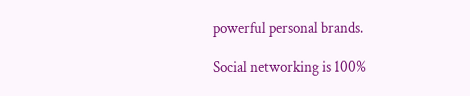powerful personal brands.

Social networking is 100%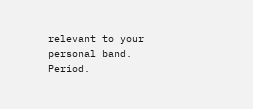relevant to your personal band. Period.